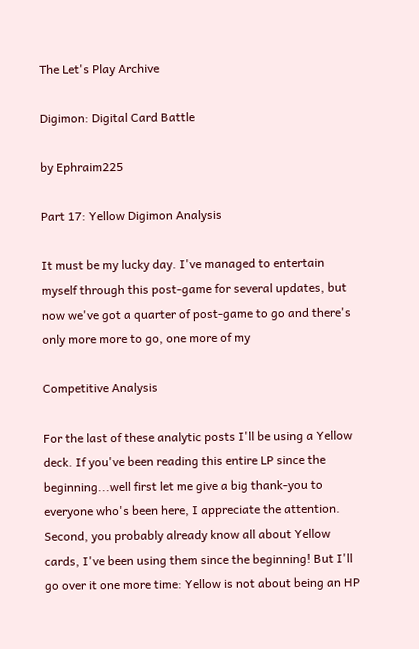The Let's Play Archive

Digimon: Digital Card Battle

by Ephraim225

Part 17: Yellow Digimon Analysis

It must be my lucky day. I've managed to entertain myself through this post-game for several updates, but now we've got a quarter of post-game to go and there's only more more to go, one more of my

Competitive Analysis

For the last of these analytic posts I'll be using a Yellow deck. If you've been reading this entire LP since the beginning...well first let me give a big thank-you to everyone who's been here, I appreciate the attention. Second, you probably already know all about Yellow cards, I've been using them since the beginning! But I'll go over it one more time: Yellow is not about being an HP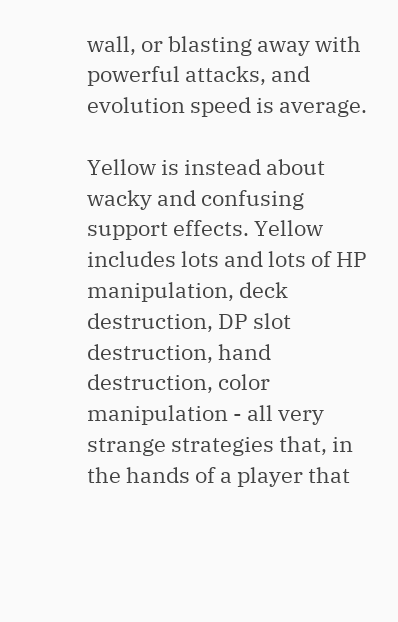wall, or blasting away with powerful attacks, and evolution speed is average.

Yellow is instead about wacky and confusing support effects. Yellow includes lots and lots of HP manipulation, deck destruction, DP slot destruction, hand destruction, color manipulation - all very strange strategies that, in the hands of a player that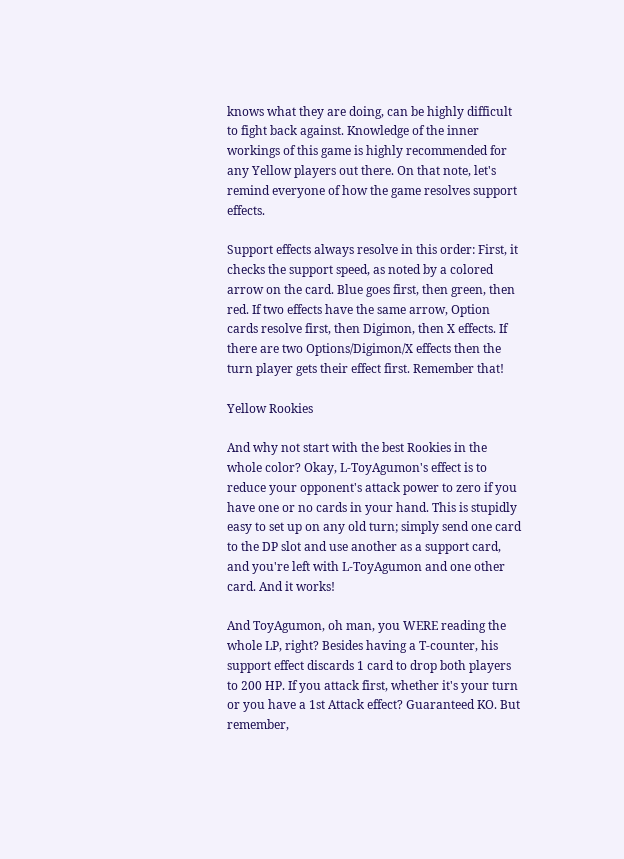knows what they are doing, can be highly difficult to fight back against. Knowledge of the inner workings of this game is highly recommended for any Yellow players out there. On that note, let's remind everyone of how the game resolves support effects.

Support effects always resolve in this order: First, it checks the support speed, as noted by a colored arrow on the card. Blue goes first, then green, then red. If two effects have the same arrow, Option cards resolve first, then Digimon, then X effects. If there are two Options/Digimon/X effects then the turn player gets their effect first. Remember that!

Yellow Rookies

And why not start with the best Rookies in the whole color? Okay, L-ToyAgumon's effect is to reduce your opponent's attack power to zero if you have one or no cards in your hand. This is stupidly easy to set up on any old turn; simply send one card to the DP slot and use another as a support card, and you're left with L-ToyAgumon and one other card. And it works!

And ToyAgumon, oh man, you WERE reading the whole LP, right? Besides having a T-counter, his support effect discards 1 card to drop both players to 200 HP. If you attack first, whether it's your turn or you have a 1st Attack effect? Guaranteed KO. But remember,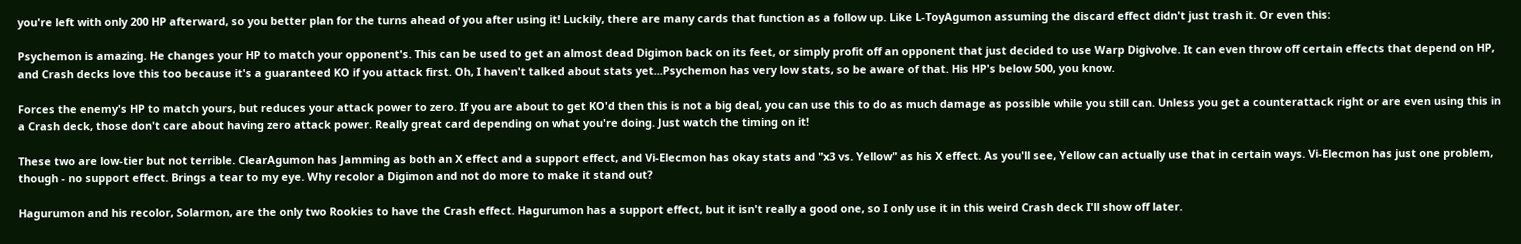you're left with only 200 HP afterward, so you better plan for the turns ahead of you after using it! Luckily, there are many cards that function as a follow up. Like L-ToyAgumon assuming the discard effect didn't just trash it. Or even this:

Psychemon is amazing. He changes your HP to match your opponent's. This can be used to get an almost dead Digimon back on its feet, or simply profit off an opponent that just decided to use Warp Digivolve. It can even throw off certain effects that depend on HP, and Crash decks love this too because it's a guaranteed KO if you attack first. Oh, I haven't talked about stats yet...Psychemon has very low stats, so be aware of that. His HP's below 500, you know.

Forces the enemy's HP to match yours, but reduces your attack power to zero. If you are about to get KO'd then this is not a big deal, you can use this to do as much damage as possible while you still can. Unless you get a counterattack right or are even using this in a Crash deck, those don't care about having zero attack power. Really great card depending on what you're doing. Just watch the timing on it!

These two are low-tier but not terrible. ClearAgumon has Jamming as both an X effect and a support effect, and Vi-Elecmon has okay stats and "x3 vs. Yellow" as his X effect. As you'll see, Yellow can actually use that in certain ways. Vi-Elecmon has just one problem, though - no support effect. Brings a tear to my eye. Why recolor a Digimon and not do more to make it stand out?

Hagurumon and his recolor, Solarmon, are the only two Rookies to have the Crash effect. Hagurumon has a support effect, but it isn't really a good one, so I only use it in this weird Crash deck I'll show off later.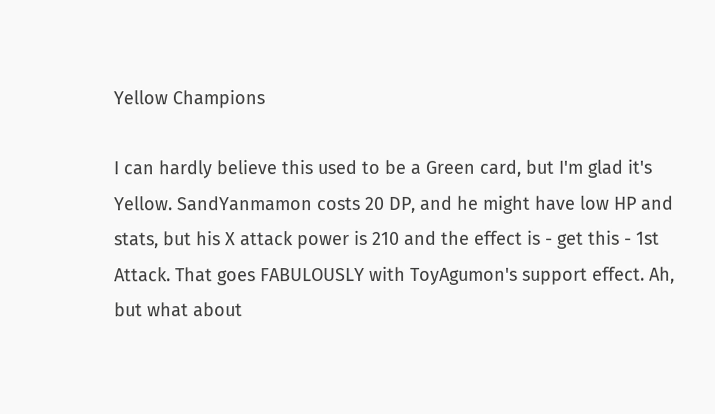Yellow Champions

I can hardly believe this used to be a Green card, but I'm glad it's Yellow. SandYanmamon costs 20 DP, and he might have low HP and stats, but his X attack power is 210 and the effect is - get this - 1st Attack. That goes FABULOUSLY with ToyAgumon's support effect. Ah, but what about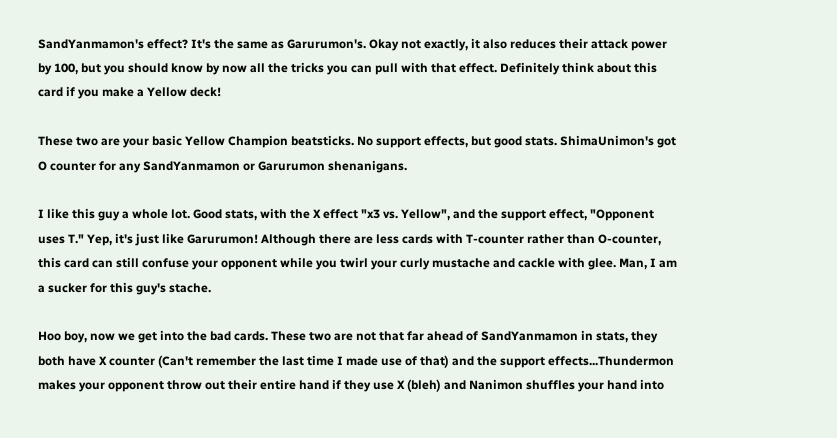SandYanmamon's effect? It's the same as Garurumon's. Okay not exactly, it also reduces their attack power by 100, but you should know by now all the tricks you can pull with that effect. Definitely think about this card if you make a Yellow deck!

These two are your basic Yellow Champion beatsticks. No support effects, but good stats. ShimaUnimon's got O counter for any SandYanmamon or Garurumon shenanigans.

I like this guy a whole lot. Good stats, with the X effect "x3 vs. Yellow", and the support effect, "Opponent uses T." Yep, it's just like Garurumon! Although there are less cards with T-counter rather than O-counter, this card can still confuse your opponent while you twirl your curly mustache and cackle with glee. Man, I am a sucker for this guy's stache.

Hoo boy, now we get into the bad cards. These two are not that far ahead of SandYanmamon in stats, they both have X counter (Can't remember the last time I made use of that) and the support effects...Thundermon makes your opponent throw out their entire hand if they use X (bleh) and Nanimon shuffles your hand into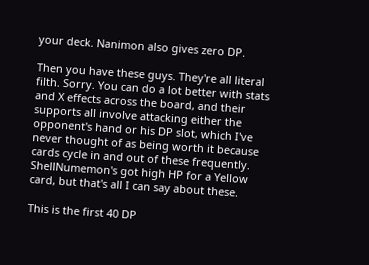your deck. Nanimon also gives zero DP.

Then you have these guys. They're all literal filth. Sorry. You can do a lot better with stats and X effects across the board, and their supports all involve attacking either the opponent's hand or his DP slot, which I've never thought of as being worth it because cards cycle in and out of these frequently. ShellNumemon's got high HP for a Yellow card, but that's all I can say about these.

This is the first 40 DP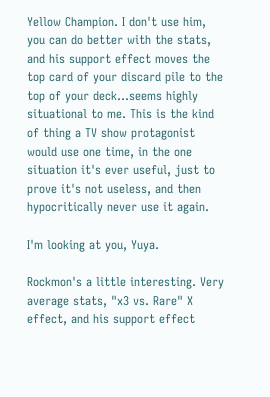Yellow Champion. I don't use him, you can do better with the stats, and his support effect moves the top card of your discard pile to the top of your deck...seems highly situational to me. This is the kind of thing a TV show protagonist would use one time, in the one situation it's ever useful, just to prove it's not useless, and then hypocritically never use it again.

I'm looking at you, Yuya.

Rockmon's a little interesting. Very average stats, "x3 vs. Rare" X effect, and his support effect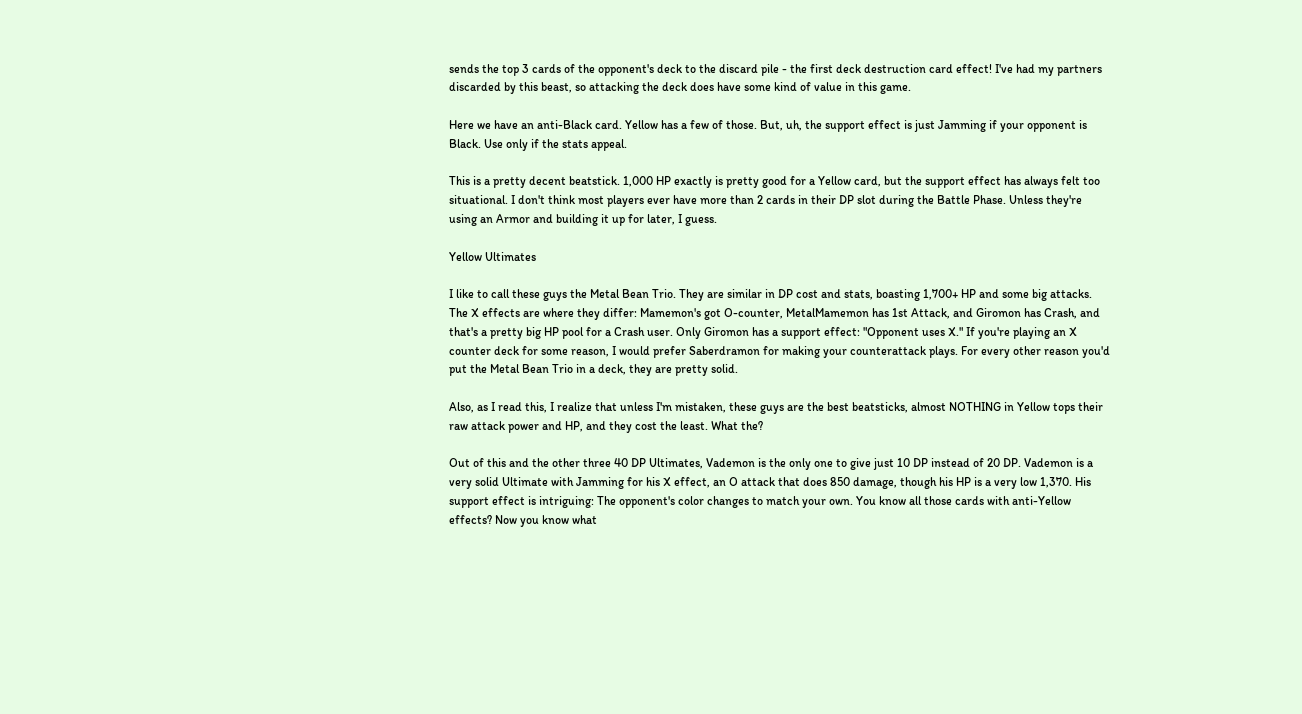sends the top 3 cards of the opponent's deck to the discard pile - the first deck destruction card effect! I've had my partners discarded by this beast, so attacking the deck does have some kind of value in this game.

Here we have an anti-Black card. Yellow has a few of those. But, uh, the support effect is just Jamming if your opponent is Black. Use only if the stats appeal.

This is a pretty decent beatstick. 1,000 HP exactly is pretty good for a Yellow card, but the support effect has always felt too situational. I don't think most players ever have more than 2 cards in their DP slot during the Battle Phase. Unless they're using an Armor and building it up for later, I guess.

Yellow Ultimates

I like to call these guys the Metal Bean Trio. They are similar in DP cost and stats, boasting 1,700+ HP and some big attacks. The X effects are where they differ: Mamemon's got O-counter, MetalMamemon has 1st Attack, and Giromon has Crash, and that's a pretty big HP pool for a Crash user. Only Giromon has a support effect: "Opponent uses X." If you're playing an X counter deck for some reason, I would prefer Saberdramon for making your counterattack plays. For every other reason you'd put the Metal Bean Trio in a deck, they are pretty solid.

Also, as I read this, I realize that unless I'm mistaken, these guys are the best beatsticks, almost NOTHING in Yellow tops their raw attack power and HP, and they cost the least. What the?

Out of this and the other three 40 DP Ultimates, Vademon is the only one to give just 10 DP instead of 20 DP. Vademon is a very solid Ultimate with Jamming for his X effect, an O attack that does 850 damage, though his HP is a very low 1,370. His support effect is intriguing: The opponent's color changes to match your own. You know all those cards with anti-Yellow effects? Now you know what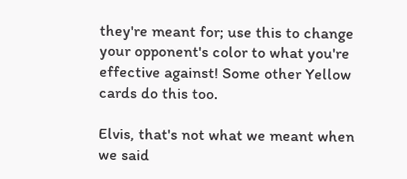they're meant for; use this to change your opponent's color to what you're effective against! Some other Yellow cards do this too.

Elvis, that's not what we meant when we said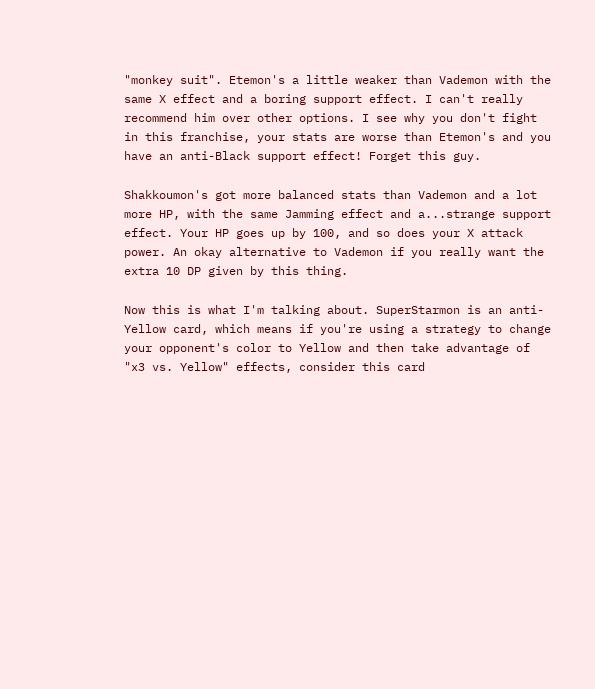"monkey suit". Etemon's a little weaker than Vademon with the same X effect and a boring support effect. I can't really recommend him over other options. I see why you don't fight in this franchise, your stats are worse than Etemon's and you have an anti-Black support effect! Forget this guy.

Shakkoumon's got more balanced stats than Vademon and a lot more HP, with the same Jamming effect and a...strange support effect. Your HP goes up by 100, and so does your X attack power. An okay alternative to Vademon if you really want the extra 10 DP given by this thing.

Now this is what I'm talking about. SuperStarmon is an anti-Yellow card, which means if you're using a strategy to change your opponent's color to Yellow and then take advantage of "x3 vs. Yellow" effects, consider this card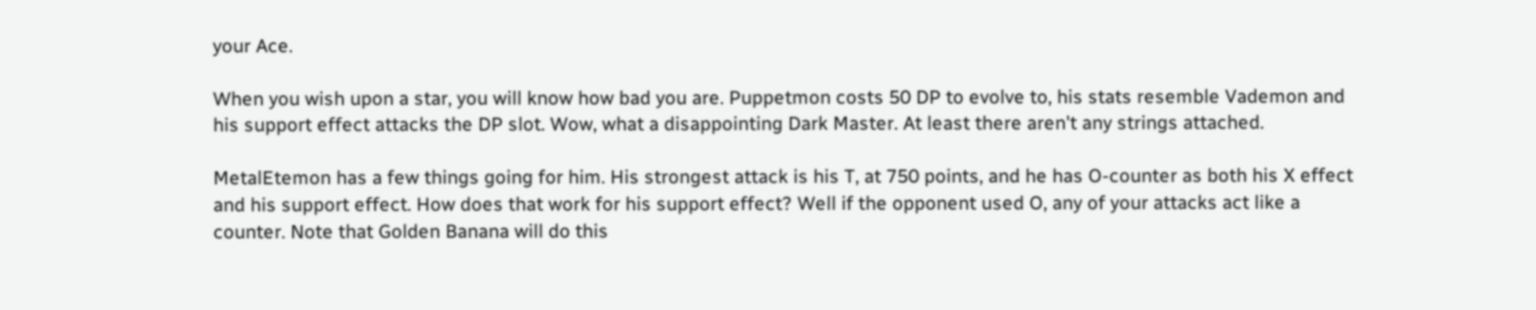your Ace.

When you wish upon a star, you will know how bad you are. Puppetmon costs 50 DP to evolve to, his stats resemble Vademon and his support effect attacks the DP slot. Wow, what a disappointing Dark Master. At least there aren't any strings attached.

MetalEtemon has a few things going for him. His strongest attack is his T, at 750 points, and he has O-counter as both his X effect and his support effect. How does that work for his support effect? Well if the opponent used O, any of your attacks act like a counter. Note that Golden Banana will do this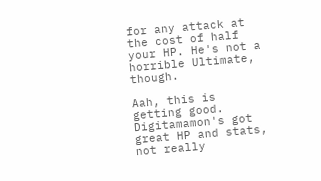for any attack at the cost of half your HP. He's not a horrible Ultimate, though.

Aah, this is getting good. Digitamamon's got great HP and stats, not really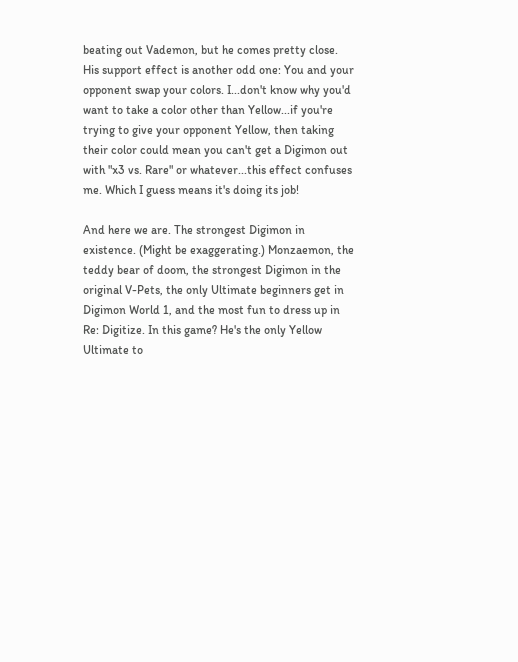beating out Vademon, but he comes pretty close. His support effect is another odd one: You and your opponent swap your colors. I...don't know why you'd want to take a color other than Yellow...if you're trying to give your opponent Yellow, then taking their color could mean you can't get a Digimon out with "x3 vs. Rare" or whatever...this effect confuses me. Which I guess means it's doing its job!

And here we are. The strongest Digimon in existence. (Might be exaggerating.) Monzaemon, the teddy bear of doom, the strongest Digimon in the original V-Pets, the only Ultimate beginners get in Digimon World 1, and the most fun to dress up in Re: Digitize. In this game? He's the only Yellow Ultimate to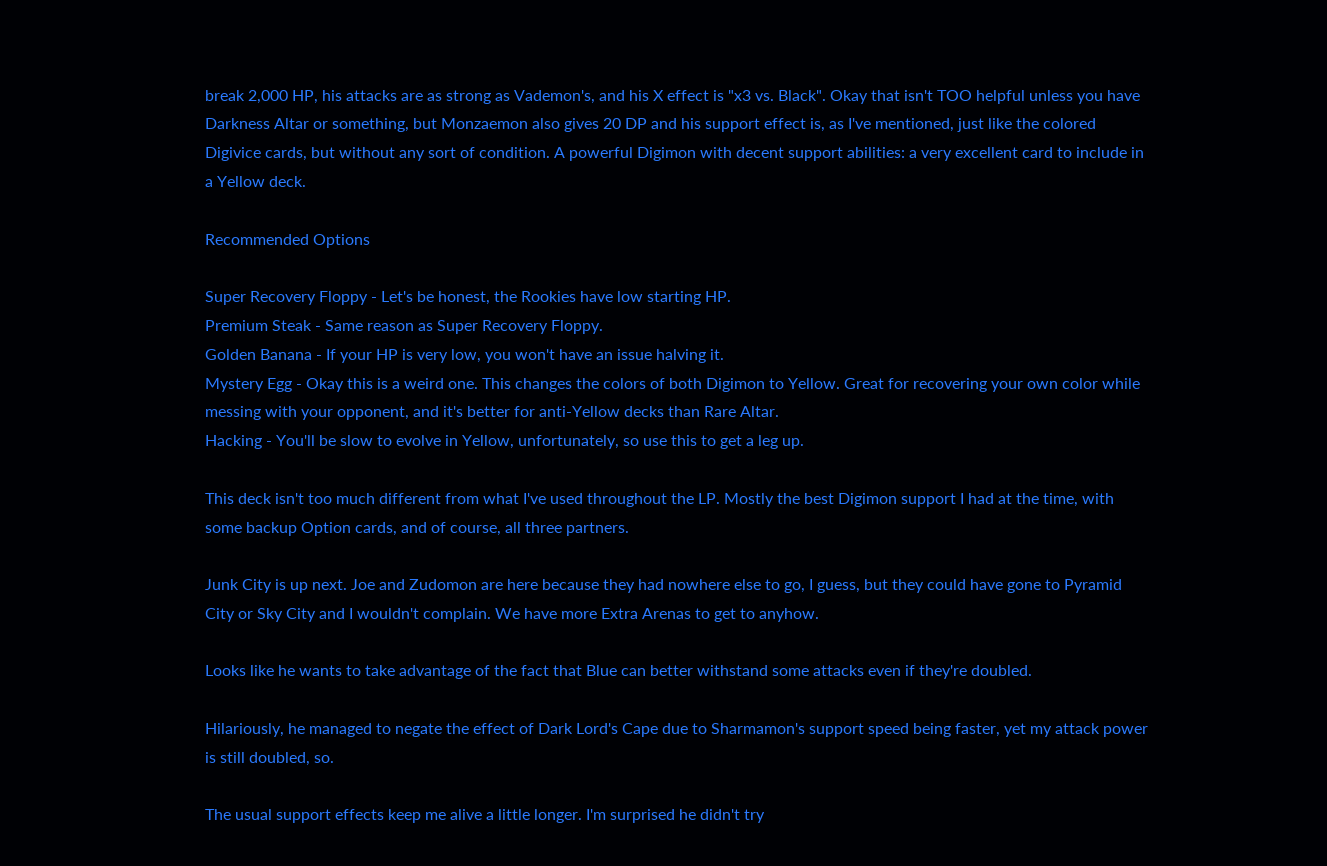break 2,000 HP, his attacks are as strong as Vademon's, and his X effect is "x3 vs. Black". Okay that isn't TOO helpful unless you have Darkness Altar or something, but Monzaemon also gives 20 DP and his support effect is, as I've mentioned, just like the colored Digivice cards, but without any sort of condition. A powerful Digimon with decent support abilities: a very excellent card to include in a Yellow deck.

Recommended Options

Super Recovery Floppy - Let's be honest, the Rookies have low starting HP.
Premium Steak - Same reason as Super Recovery Floppy.
Golden Banana - If your HP is very low, you won't have an issue halving it.
Mystery Egg - Okay this is a weird one. This changes the colors of both Digimon to Yellow. Great for recovering your own color while messing with your opponent, and it's better for anti-Yellow decks than Rare Altar.
Hacking - You'll be slow to evolve in Yellow, unfortunately, so use this to get a leg up.

This deck isn't too much different from what I've used throughout the LP. Mostly the best Digimon support I had at the time, with some backup Option cards, and of course, all three partners.

Junk City is up next. Joe and Zudomon are here because they had nowhere else to go, I guess, but they could have gone to Pyramid City or Sky City and I wouldn't complain. We have more Extra Arenas to get to anyhow.

Looks like he wants to take advantage of the fact that Blue can better withstand some attacks even if they're doubled.

Hilariously, he managed to negate the effect of Dark Lord's Cape due to Sharmamon's support speed being faster, yet my attack power is still doubled, so.

The usual support effects keep me alive a little longer. I'm surprised he didn't try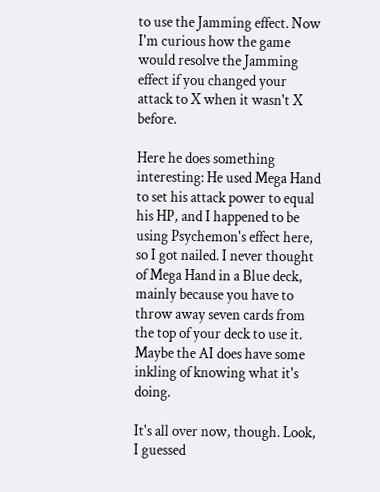to use the Jamming effect. Now I'm curious how the game would resolve the Jamming effect if you changed your attack to X when it wasn't X before.

Here he does something interesting: He used Mega Hand to set his attack power to equal his HP, and I happened to be using Psychemon's effect here, so I got nailed. I never thought of Mega Hand in a Blue deck, mainly because you have to throw away seven cards from the top of your deck to use it. Maybe the AI does have some inkling of knowing what it's doing.

It's all over now, though. Look, I guessed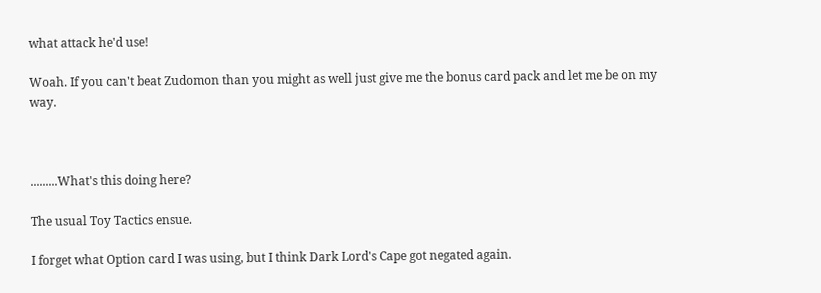what attack he'd use!

Woah. If you can't beat Zudomon than you might as well just give me the bonus card pack and let me be on my way.



.........What's this doing here?

The usual Toy Tactics ensue.

I forget what Option card I was using, but I think Dark Lord's Cape got negated again.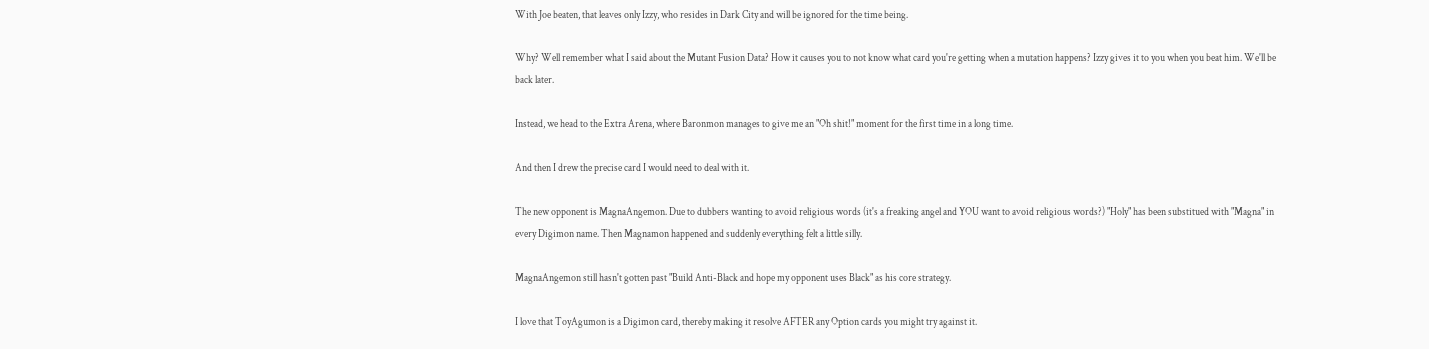With Joe beaten, that leaves only Izzy, who resides in Dark City and will be ignored for the time being.

Why? Well remember what I said about the Mutant Fusion Data? How it causes you to not know what card you're getting when a mutation happens? Izzy gives it to you when you beat him. We'll be back later.

Instead, we head to the Extra Arena, where Baronmon manages to give me an "Oh shit!" moment for the first time in a long time.

And then I drew the precise card I would need to deal with it.

The new opponent is MagnaAngemon. Due to dubbers wanting to avoid religious words (it's a freaking angel and YOU want to avoid religious words?) "Holy" has been substitued with "Magna" in every Digimon name. Then Magnamon happened and suddenly everything felt a little silly.

MagnaAngemon still hasn't gotten past "Build Anti-Black and hope my opponent uses Black" as his core strategy.

I love that ToyAgumon is a Digimon card, thereby making it resolve AFTER any Option cards you might try against it.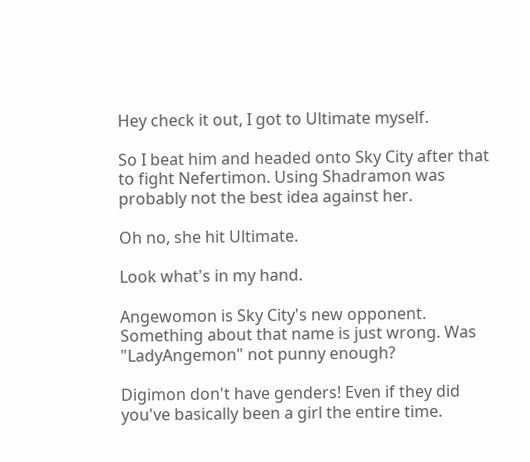Hey check it out, I got to Ultimate myself.

So I beat him and headed onto Sky City after that to fight Nefertimon. Using Shadramon was probably not the best idea against her.

Oh no, she hit Ultimate.

Look what's in my hand.

Angewomon is Sky City's new opponent. Something about that name is just wrong. Was "LadyAngemon" not punny enough?

Digimon don't have genders! Even if they did you've basically been a girl the entire time.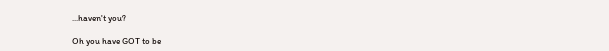...haven't you?

Oh you have GOT to be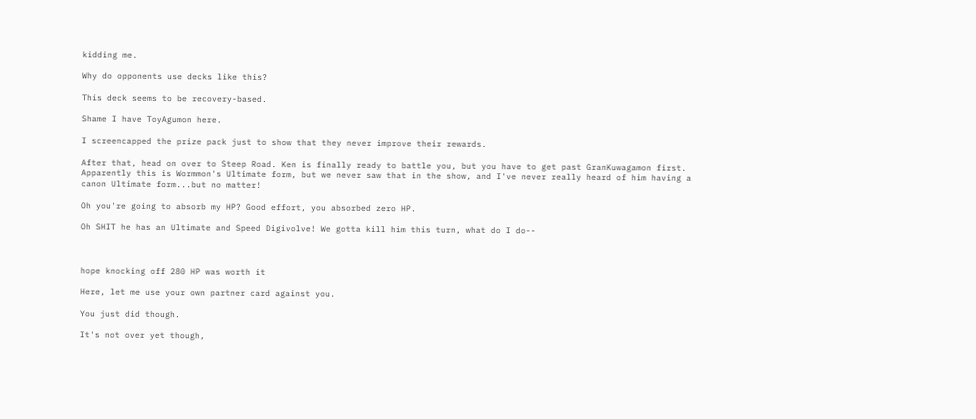kidding me.

Why do opponents use decks like this?

This deck seems to be recovery-based.

Shame I have ToyAgumon here.

I screencapped the prize pack just to show that they never improve their rewards.

After that, head on over to Steep Road. Ken is finally ready to battle you, but you have to get past GranKuwagamon first. Apparently this is Wormmon's Ultimate form, but we never saw that in the show, and I've never really heard of him having a canon Ultimate form...but no matter!

Oh you're going to absorb my HP? Good effort, you absorbed zero HP.

Oh SHIT he has an Ultimate and Speed Digivolve! We gotta kill him this turn, what do I do--



hope knocking off 280 HP was worth it

Here, let me use your own partner card against you.

You just did though.

It's not over yet though,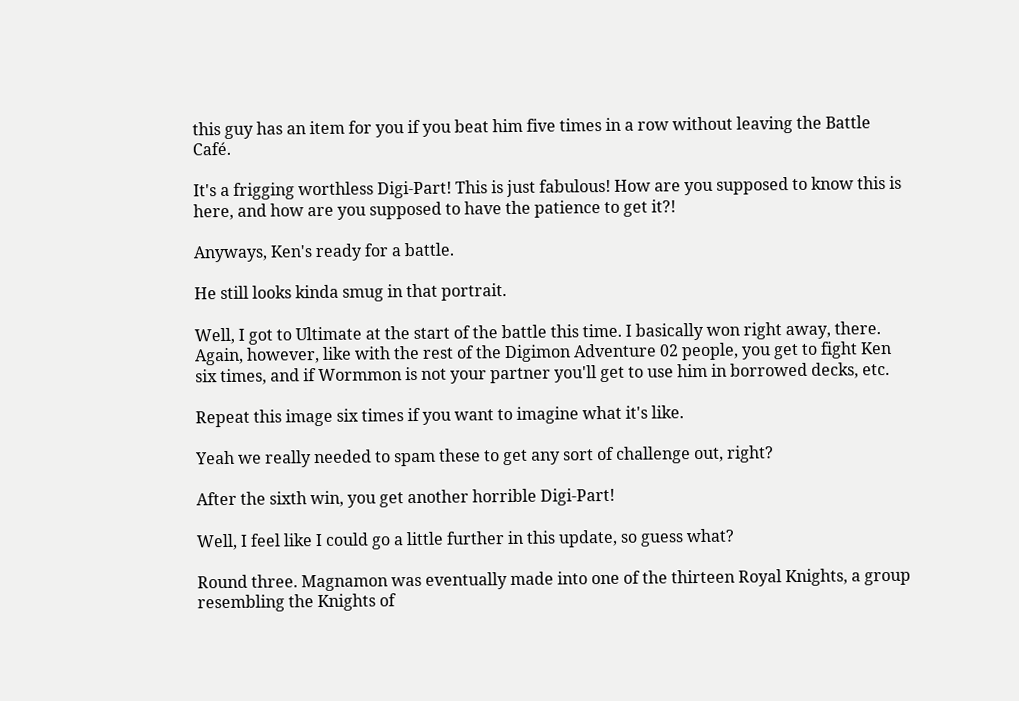this guy has an item for you if you beat him five times in a row without leaving the Battle Café.

It's a frigging worthless Digi-Part! This is just fabulous! How are you supposed to know this is here, and how are you supposed to have the patience to get it?!

Anyways, Ken's ready for a battle.

He still looks kinda smug in that portrait.

Well, I got to Ultimate at the start of the battle this time. I basically won right away, there. Again, however, like with the rest of the Digimon Adventure 02 people, you get to fight Ken six times, and if Wormmon is not your partner you'll get to use him in borrowed decks, etc.

Repeat this image six times if you want to imagine what it's like.

Yeah we really needed to spam these to get any sort of challenge out, right?

After the sixth win, you get another horrible Digi-Part!

Well, I feel like I could go a little further in this update, so guess what?

Round three. Magnamon was eventually made into one of the thirteen Royal Knights, a group resembling the Knights of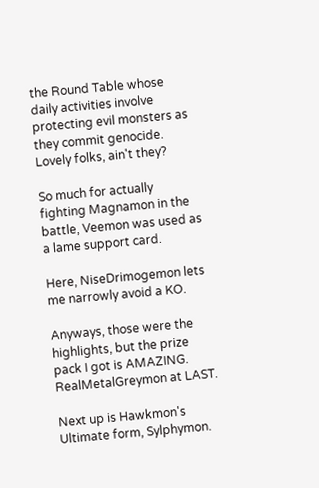the Round Table whose daily activities involve protecting evil monsters as they commit genocide. Lovely folks, ain't they?

So much for actually fighting Magnamon in the battle, Veemon was used as a lame support card.

Here, NiseDrimogemon lets me narrowly avoid a KO.

Anyways, those were the highlights, but the prize pack I got is AMAZING. RealMetalGreymon at LAST.

Next up is Hawkmon's Ultimate form, Sylphymon.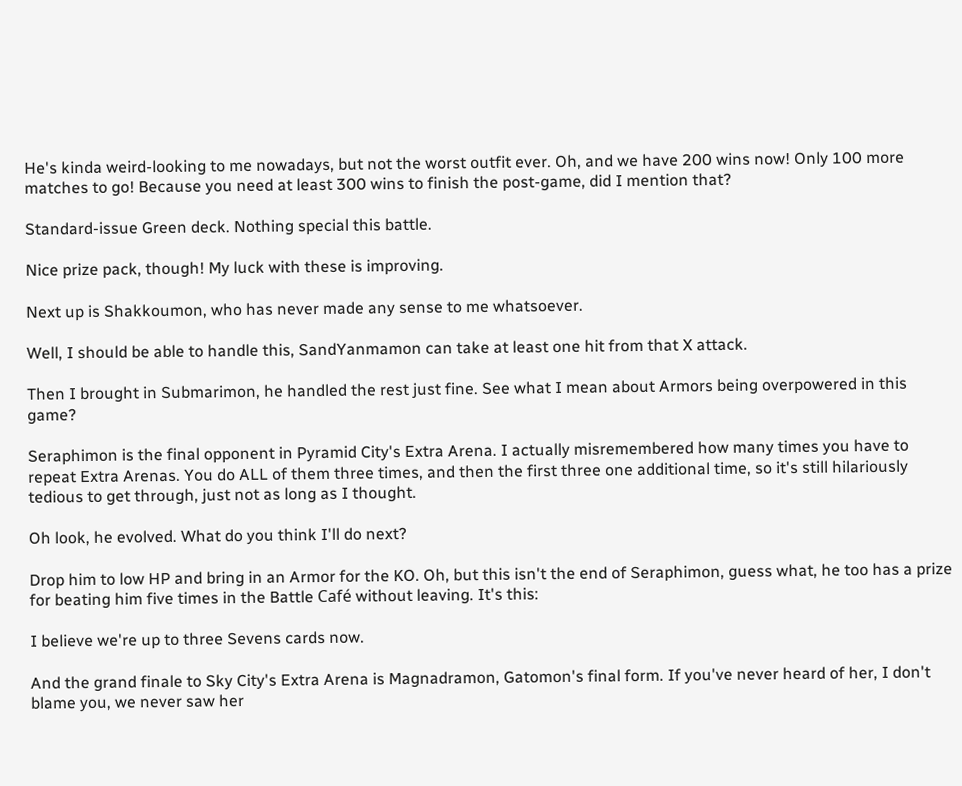He's kinda weird-looking to me nowadays, but not the worst outfit ever. Oh, and we have 200 wins now! Only 100 more matches to go! Because you need at least 300 wins to finish the post-game, did I mention that?

Standard-issue Green deck. Nothing special this battle.

Nice prize pack, though! My luck with these is improving.

Next up is Shakkoumon, who has never made any sense to me whatsoever.

Well, I should be able to handle this, SandYanmamon can take at least one hit from that X attack.

Then I brought in Submarimon, he handled the rest just fine. See what I mean about Armors being overpowered in this game?

Seraphimon is the final opponent in Pyramid City's Extra Arena. I actually misremembered how many times you have to repeat Extra Arenas. You do ALL of them three times, and then the first three one additional time, so it's still hilariously tedious to get through, just not as long as I thought.

Oh look, he evolved. What do you think I'll do next?

Drop him to low HP and bring in an Armor for the KO. Oh, but this isn't the end of Seraphimon, guess what, he too has a prize for beating him five times in the Battle Café without leaving. It's this:

I believe we're up to three Sevens cards now.

And the grand finale to Sky City's Extra Arena is Magnadramon, Gatomon's final form. If you've never heard of her, I don't blame you, we never saw her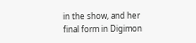in the show, and her final form in Digimon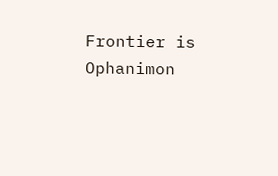Frontier is Ophanimon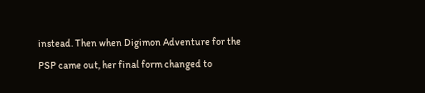instead. Then when Digimon Adventure for the PSP came out, her final form changed to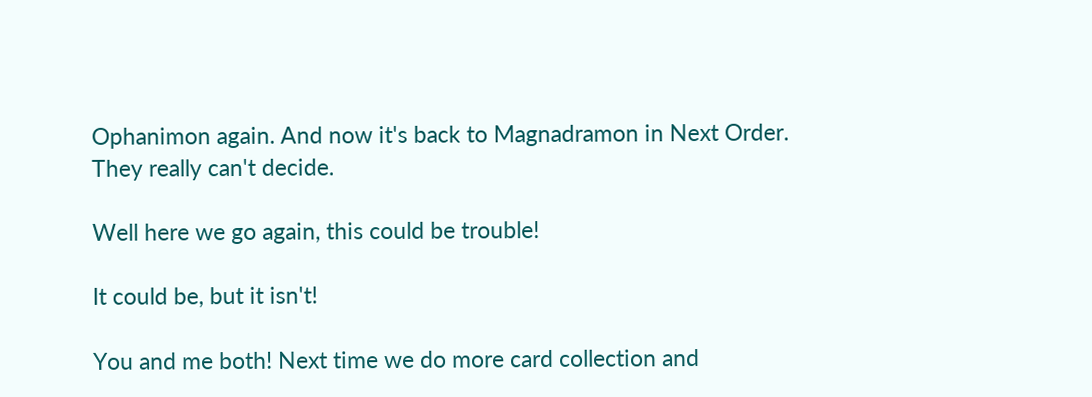Ophanimon again. And now it's back to Magnadramon in Next Order. They really can't decide.

Well here we go again, this could be trouble!

It could be, but it isn't!

You and me both! Next time we do more card collection and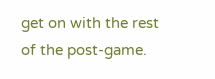get on with the rest of the post-game.